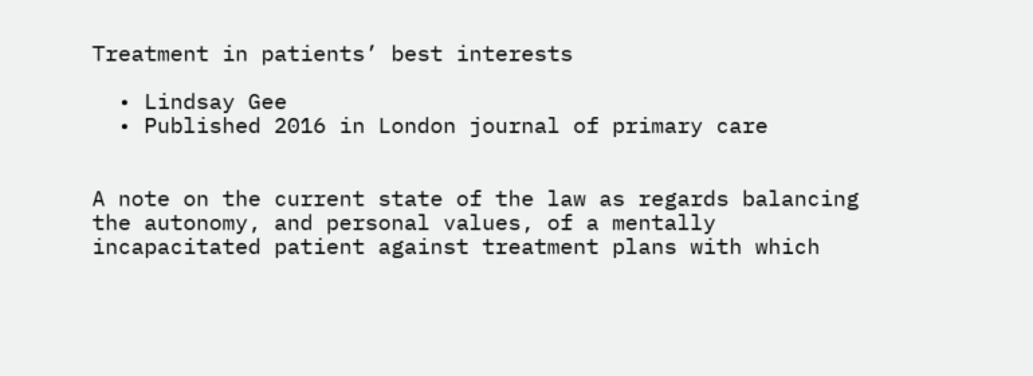Treatment in patients’ best interests

  • Lindsay Gee
  • Published 2016 in London journal of primary care


A note on the current state of the law as regards balancing the autonomy, and personal values, of a mentally incapacitated patient against treatment plans with which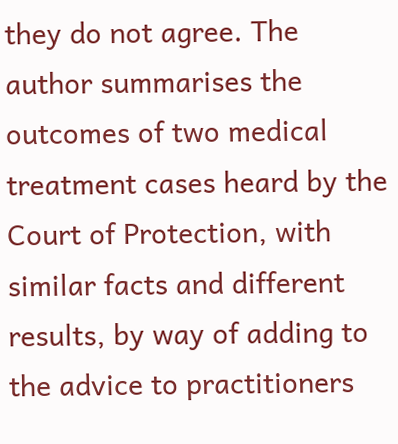they do not agree. The author summarises the outcomes of two medical treatment cases heard by the Court of Protection, with similar facts and different results, by way of adding to the advice to practitioners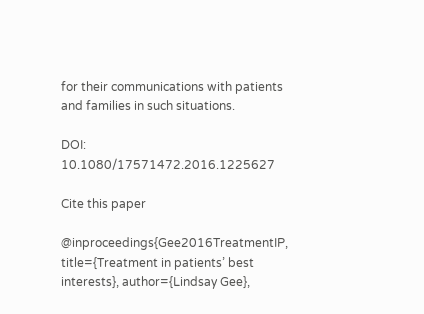for their communications with patients and families in such situations.

DOI: 10.1080/17571472.2016.1225627

Cite this paper

@inproceedings{Gee2016TreatmentIP, title={Treatment in patients’ best interests}, author={Lindsay Gee},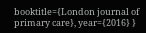booktitle={London journal of primary care}, year={2016} }